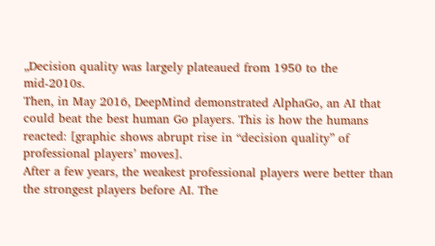„Decision quality was largely plateaued from 1950 to the mid-2010s.
Then, in May 2016, DeepMind demonstrated AlphaGo, an AI that could beat the best human Go players. This is how the humans reacted: [graphic shows abrupt rise in “decision quality” of professional players’ moves].
After a few years, the weakest professional players were better than the strongest players before AI. The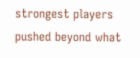strongest players pushed beyond what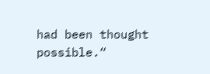had been thought possible.“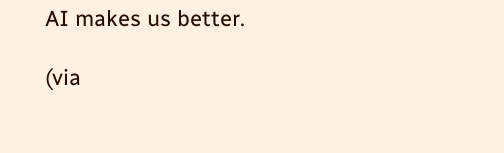AI makes us better.

(via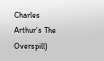Charles Arthur’s The Overspill)